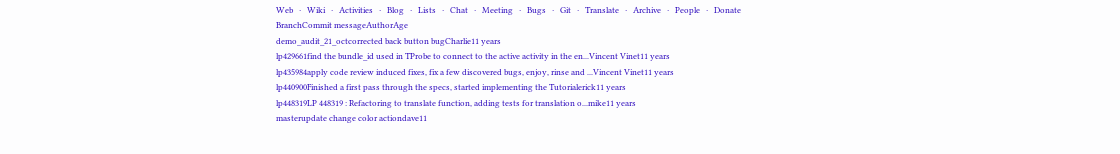Web   ·   Wiki   ·   Activities   ·   Blog   ·   Lists   ·   Chat   ·   Meeting   ·   Bugs   ·   Git   ·   Translate   ·   Archive   ·   People   ·   Donate
BranchCommit messageAuthorAge
demo_audit_21_octcorrected back button bugCharlie11 years
lp429661find the bundle_id used in TProbe to connect to the active activity in the en...Vincent Vinet11 years
lp435984apply code review induced fixes, fix a few discovered bugs, enjoy, rinse and ...Vincent Vinet11 years
lp440900Finished a first pass through the specs, started implementing the Tutorialerick11 years
lp448319LP 448319 : Refactoring to translate function, adding tests for translation o...mike11 years
masterupdate change color actiondave11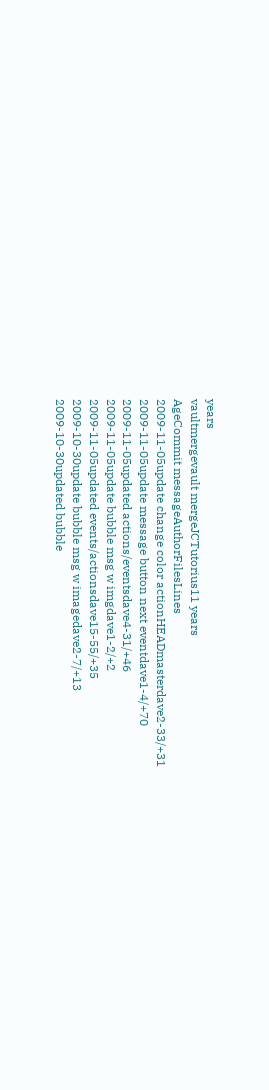years
vaultmergevault mergeJCTutorius11 years
AgeCommit messageAuthorFilesLines
2009-11-05update change color actionHEADmasterdave2-33/+31
2009-11-05update message button next eventdave1-4/+70
2009-11-05updated actions/eventsdave4-31/+46
2009-11-05update bubble msg w imgdave1-2/+2
2009-11-05updated events/actionsdave15-55/+35
2009-10-30update bubble msg w imagedave2-7/+13
2009-10-30updated bubble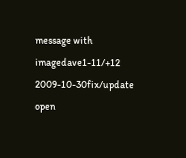message with imagedave1-11/+12
2009-10-30fix/update open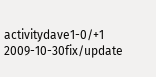activitydave1-0/+1
2009-10-30fix/update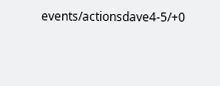events/actionsdave4-5/+0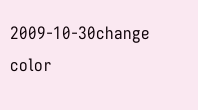2009-10-30change color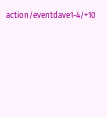action/eventdave1-4/+10